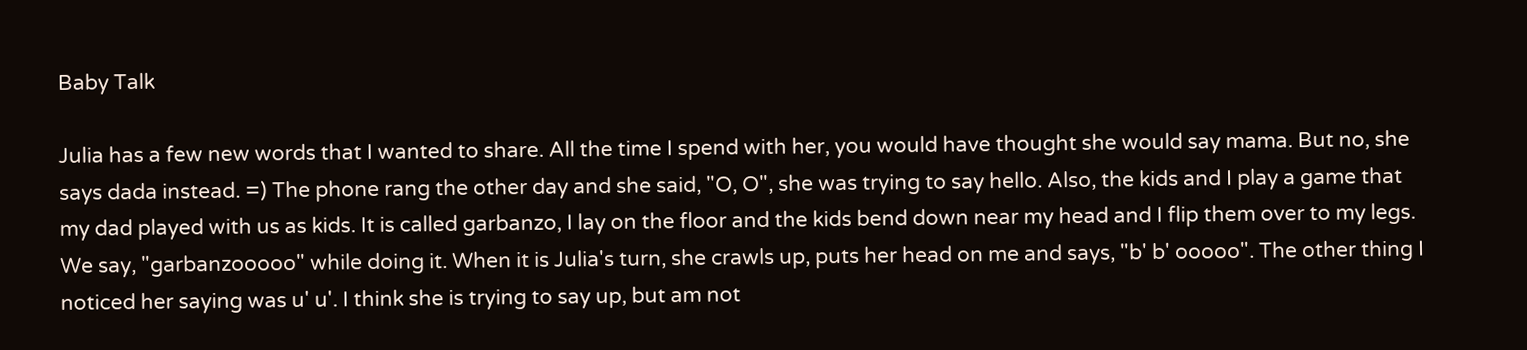Baby Talk

Julia has a few new words that I wanted to share. All the time I spend with her, you would have thought she would say mama. But no, she says dada instead. =) The phone rang the other day and she said, "O, O", she was trying to say hello. Also, the kids and I play a game that my dad played with us as kids. It is called garbanzo, I lay on the floor and the kids bend down near my head and I flip them over to my legs. We say, "garbanzooooo" while doing it. When it is Julia's turn, she crawls up, puts her head on me and says, "b' b' ooooo". The other thing I noticed her saying was u' u'. I think she is trying to say up, but am not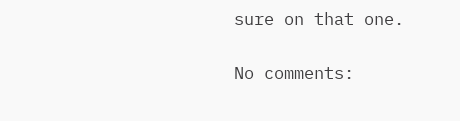sure on that one.

No comments: